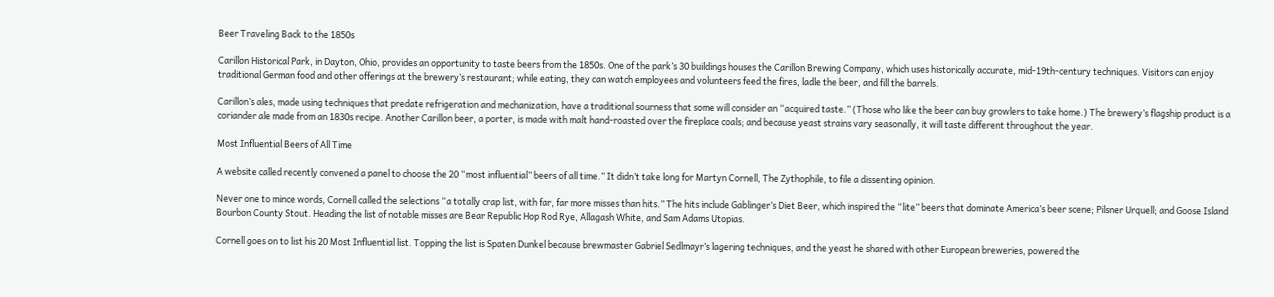Beer Traveling Back to the 1850s

Carillon Historical Park, in Dayton, Ohio, provides an opportunity to taste beers from the 1850s. One of the park’s 30 buildings houses the Carillon Brewing Company, which uses historically accurate, mid-19th-century techniques. Visitors can enjoy traditional German food and other offerings at the brewery’s restaurant; while eating, they can watch employees and volunteers feed the fires, ladle the beer, and fill the barrels.

Carillon’s ales, made using techniques that predate refrigeration and mechanization, have a traditional sourness that some will consider an “acquired taste.” (Those who like the beer can buy growlers to take home.) The brewery’s flagship product is a coriander ale made from an 1830s recipe. Another Carillon beer, a porter, is made with malt hand-roasted over the fireplace coals; and because yeast strains vary seasonally, it will taste different throughout the year.

Most Influential Beers of All Time

A website called recently convened a panel to choose the 20 “most influential” beers of all time.” It didn’t take long for Martyn Cornell, The Zythophile, to file a dissenting opinion.

Never one to mince words, Cornell called the selections “a totally crap list, with far, far more misses than hits.” The hits include Gablinger’s Diet Beer, which inspired the “lite” beers that dominate America’s beer scene; Pilsner Urquell; and Goose Island Bourbon County Stout. Heading the list of notable misses are Bear Republic Hop Rod Rye, Allagash White, and Sam Adams Utopias.

Cornell goes on to list his 20 Most Influential list. Topping the list is Spaten Dunkel because brewmaster Gabriel Sedlmayr’s lagering techniques, and the yeast he shared with other European breweries, powered the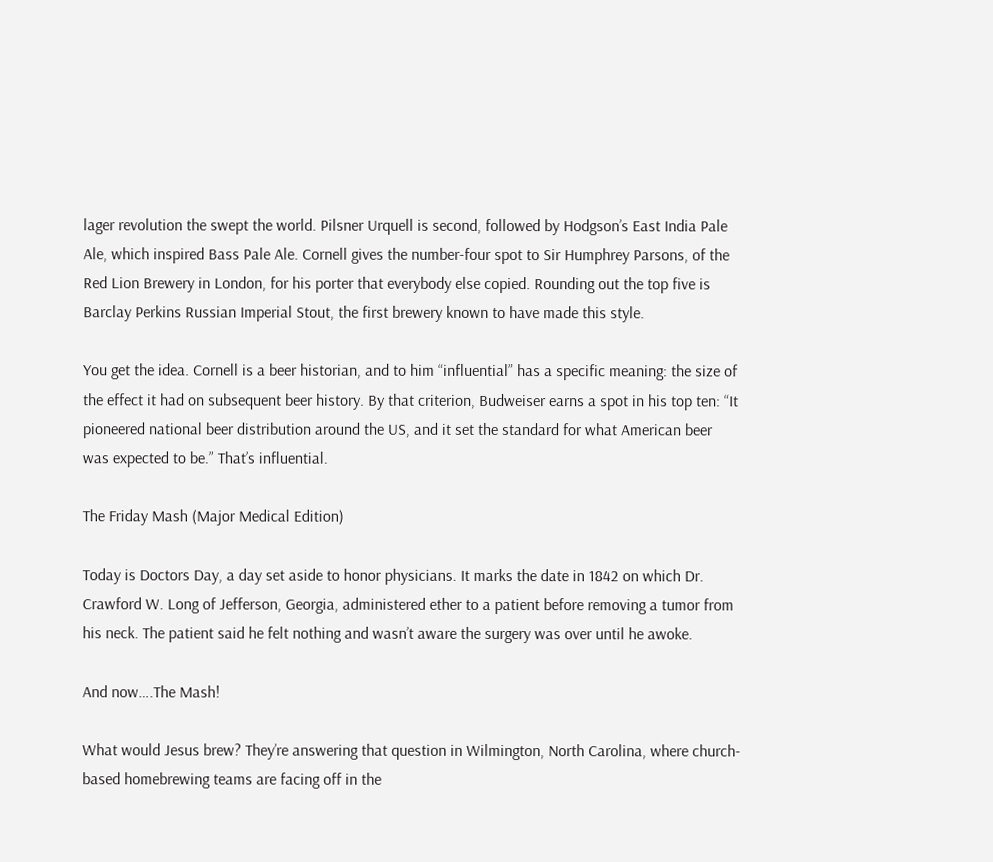lager revolution the swept the world. Pilsner Urquell is second, followed by Hodgson’s East India Pale Ale, which inspired Bass Pale Ale. Cornell gives the number-four spot to Sir Humphrey Parsons, of the Red Lion Brewery in London, for his porter that everybody else copied. Rounding out the top five is Barclay Perkins Russian Imperial Stout, the first brewery known to have made this style.

You get the idea. Cornell is a beer historian, and to him “influential” has a specific meaning: the size of the effect it had on subsequent beer history. By that criterion, Budweiser earns a spot in his top ten: “It pioneered national beer distribution around the US, and it set the standard for what American beer was expected to be.” That’s influential.

The Friday Mash (Major Medical Edition)

Today is Doctors Day, a day set aside to honor physicians. It marks the date in 1842 on which Dr. Crawford W. Long of Jefferson, Georgia, administered ether to a patient before removing a tumor from his neck. The patient said he felt nothing and wasn’t aware the surgery was over until he awoke.

And now….The Mash!

What would Jesus brew? They’re answering that question in Wilmington, North Carolina, where church-based homebrewing teams are facing off in the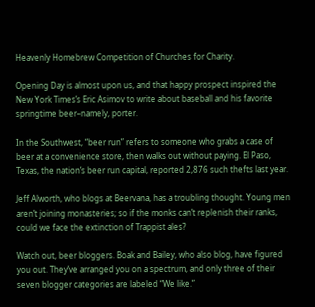Heavenly Homebrew Competition of Churches for Charity.

Opening Day is almost upon us, and that happy prospect inspired the New York Times’s Eric Asimov to write about baseball and his favorite springtime beer–namely, porter.

In the Southwest, “beer run” refers to someone who grabs a case of beer at a convenience store, then walks out without paying. El Paso, Texas, the nation’s beer run capital, reported 2,876 such thefts last year.

Jeff Alworth, who blogs at Beervana, has a troubling thought. Young men aren’t joining monasteries; so if the monks can’t replenish their ranks, could we face the extinction of Trappist ales?

Watch out, beer bloggers. Boak and Bailey, who also blog, have figured you out. They’ve arranged you on a spectrum, and only three of their seven blogger categories are labeled “We like.”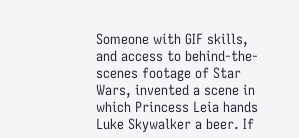Someone with GIF skills, and access to behind-the-scenes footage of Star Wars, invented a scene in which Princess Leia hands Luke Skywalker a beer. If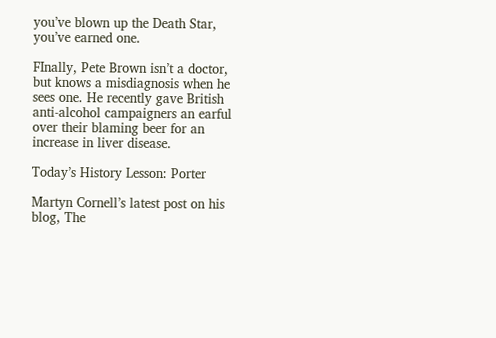you’ve blown up the Death Star, you’ve earned one.

FInally, Pete Brown isn’t a doctor, but knows a misdiagnosis when he sees one. He recently gave British anti-alcohol campaigners an earful over their blaming beer for an increase in liver disease.

Today’s History Lesson: Porter

Martyn Cornell’s latest post on his blog, The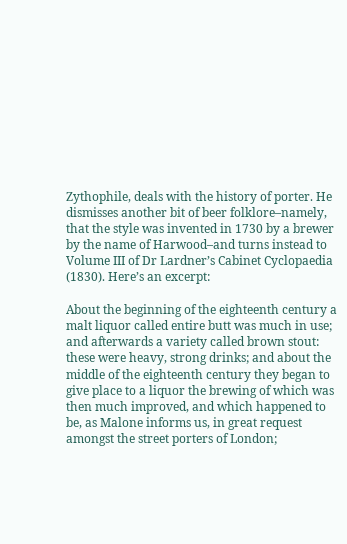Zythophile, deals with the history of porter. He dismisses another bit of beer folklore–namely, that the style was invented in 1730 by a brewer by the name of Harwood–and turns instead to Volume III of Dr Lardner’s Cabinet Cyclopaedia (1830). Here’s an excerpt:

About the beginning of the eighteenth century a malt liquor called entire butt was much in use; and afterwards a variety called brown stout: these were heavy, strong drinks; and about the middle of the eighteenth century they began to give place to a liquor the brewing of which was then much improved, and which happened to be, as Malone informs us, in great request amongst the street porters of London;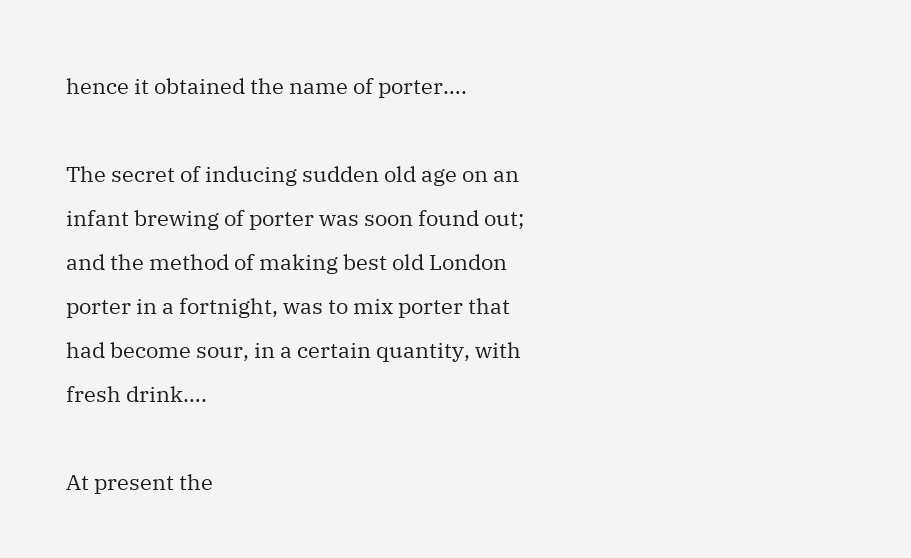hence it obtained the name of porter….

The secret of inducing sudden old age on an infant brewing of porter was soon found out; and the method of making best old London porter in a fortnight, was to mix porter that had become sour, in a certain quantity, with fresh drink….

At present the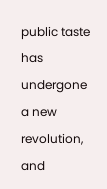public taste has undergone a new revolution, and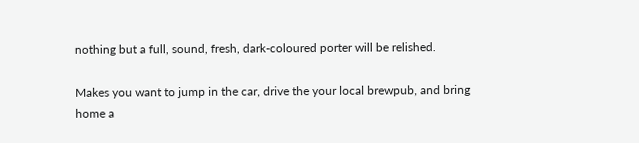nothing but a full, sound, fresh, dark-coloured porter will be relished.

Makes you want to jump in the car, drive the your local brewpub, and bring home a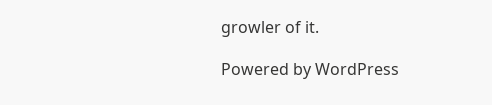growler of it.

Powered by WordPress